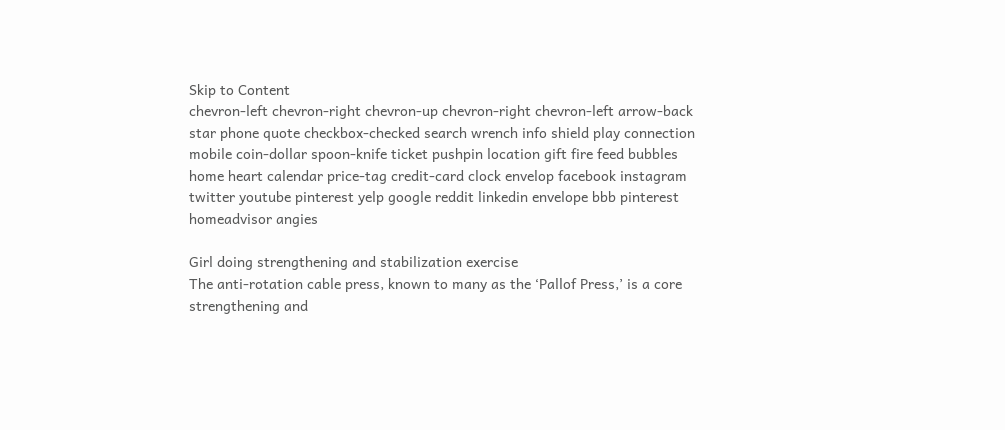Skip to Content
chevron-left chevron-right chevron-up chevron-right chevron-left arrow-back star phone quote checkbox-checked search wrench info shield play connection mobile coin-dollar spoon-knife ticket pushpin location gift fire feed bubbles home heart calendar price-tag credit-card clock envelop facebook instagram twitter youtube pinterest yelp google reddit linkedin envelope bbb pinterest homeadvisor angies

Girl doing strengthening and stabilization exercise
The anti-rotation cable press, known to many as the ‘Pallof Press,’ is a core strengthening and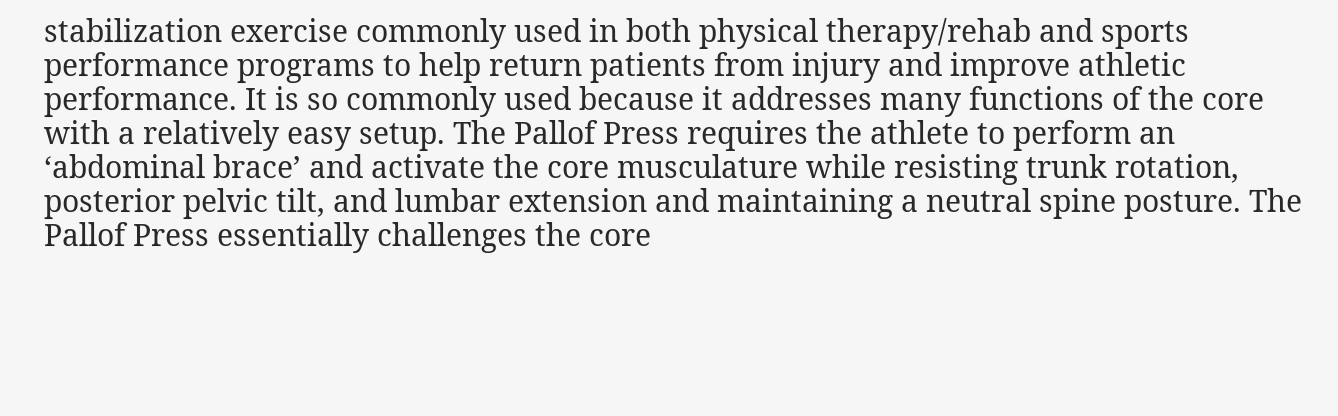stabilization exercise commonly used in both physical therapy/rehab and sports performance programs to help return patients from injury and improve athletic performance. It is so commonly used because it addresses many functions of the core with a relatively easy setup. The Pallof Press requires the athlete to perform an ‘abdominal brace’ and activate the core musculature while resisting trunk rotation, posterior pelvic tilt, and lumbar extension and maintaining a neutral spine posture. The Pallof Press essentially challenges the core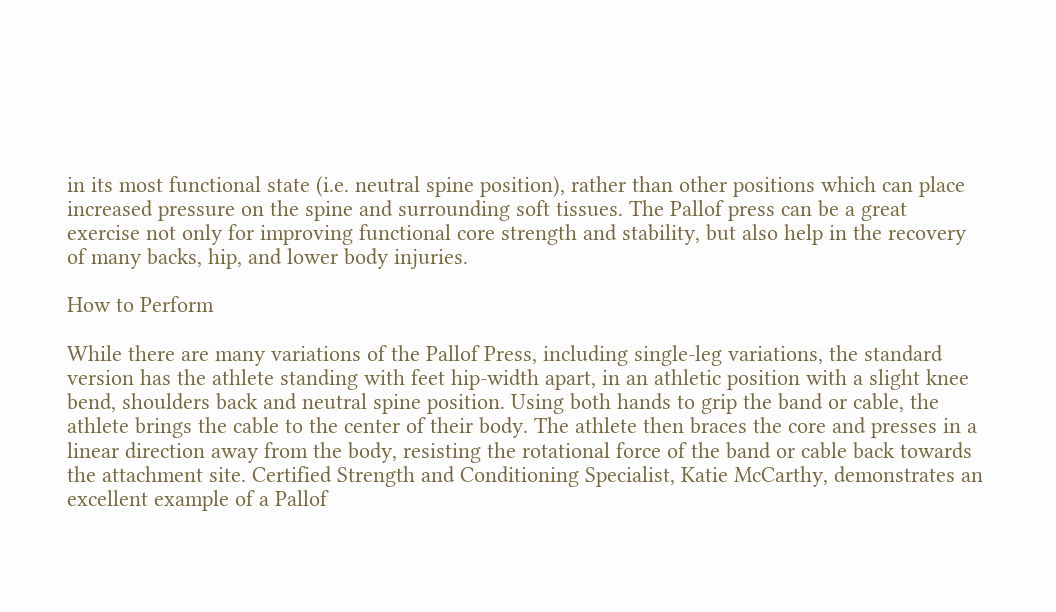in its most functional state (i.e. neutral spine position), rather than other positions which can place increased pressure on the spine and surrounding soft tissues. The Pallof press can be a great exercise not only for improving functional core strength and stability, but also help in the recovery of many backs, hip, and lower body injuries.

How to Perform

While there are many variations of the Pallof Press, including single-leg variations, the standard version has the athlete standing with feet hip-width apart, in an athletic position with a slight knee bend, shoulders back and neutral spine position. Using both hands to grip the band or cable, the athlete brings the cable to the center of their body. The athlete then braces the core and presses in a linear direction away from the body, resisting the rotational force of the band or cable back towards the attachment site. Certified Strength and Conditioning Specialist, Katie McCarthy, demonstrates an excellent example of a Pallof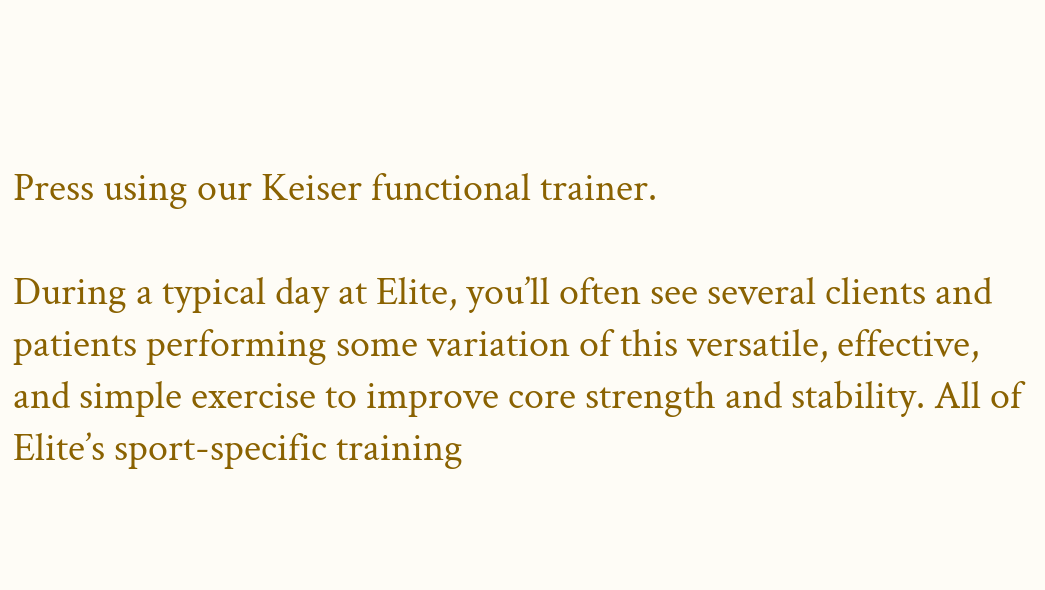Press using our Keiser functional trainer.

During a typical day at Elite, you’ll often see several clients and patients performing some variation of this versatile, effective, and simple exercise to improve core strength and stability. All of Elite’s sport-specific training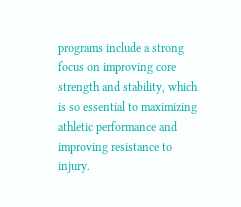programs include a strong focus on improving core strength and stability, which is so essential to maximizing athletic performance and improving resistance to injury.